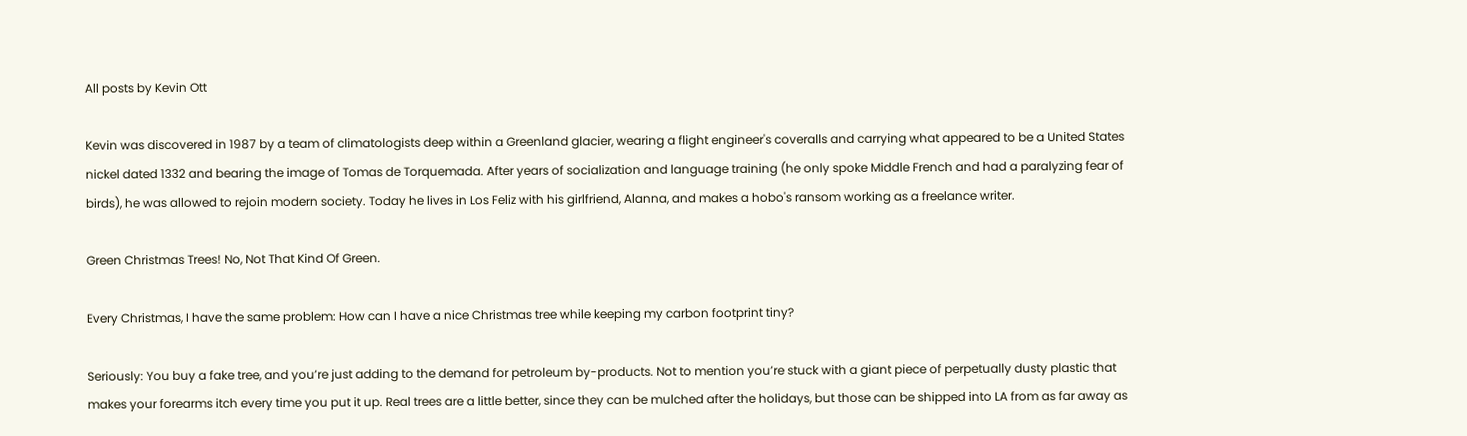All posts by Kevin Ott

Kevin was discovered in 1987 by a team of climatologists deep within a Greenland glacier, wearing a flight engineer's coveralls and carrying what appeared to be a United States nickel dated 1332 and bearing the image of Tomas de Torquemada. After years of socialization and language training (he only spoke Middle French and had a paralyzing fear of birds), he was allowed to rejoin modern society. Today he lives in Los Feliz with his girlfriend, Alanna, and makes a hobo's ransom working as a freelance writer.

Green Christmas Trees! No, Not That Kind Of Green.

Every Christmas, I have the same problem: How can I have a nice Christmas tree while keeping my carbon footprint tiny?

Seriously: You buy a fake tree, and you’re just adding to the demand for petroleum by-products. Not to mention you’re stuck with a giant piece of perpetually dusty plastic that makes your forearms itch every time you put it up. Real trees are a little better, since they can be mulched after the holidays, but those can be shipped into LA from as far away as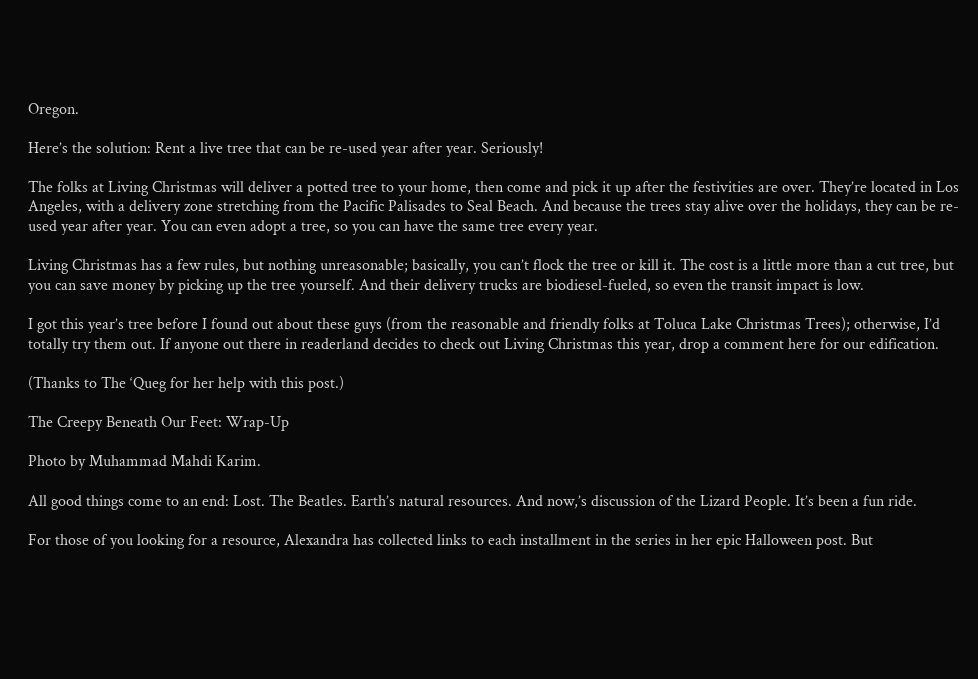Oregon.

Here’s the solution: Rent a live tree that can be re-used year after year. Seriously!

The folks at Living Christmas will deliver a potted tree to your home, then come and pick it up after the festivities are over. They’re located in Los Angeles, with a delivery zone stretching from the Pacific Palisades to Seal Beach. And because the trees stay alive over the holidays, they can be re-used year after year. You can even adopt a tree, so you can have the same tree every year.

Living Christmas has a few rules, but nothing unreasonable; basically, you can’t flock the tree or kill it. The cost is a little more than a cut tree, but you can save money by picking up the tree yourself. And their delivery trucks are biodiesel-fueled, so even the transit impact is low.

I got this year’s tree before I found out about these guys (from the reasonable and friendly folks at Toluca Lake Christmas Trees); otherwise, I’d totally try them out. If anyone out there in readerland decides to check out Living Christmas this year, drop a comment here for our edification.

(Thanks to The ‘Queg for her help with this post.)

The Creepy Beneath Our Feet: Wrap-Up

Photo by Muhammad Mahdi Karim.

All good things come to an end: Lost. The Beatles. Earth’s natural resources. And now,’s discussion of the Lizard People. It’s been a fun ride.

For those of you looking for a resource, Alexandra has collected links to each installment in the series in her epic Halloween post. But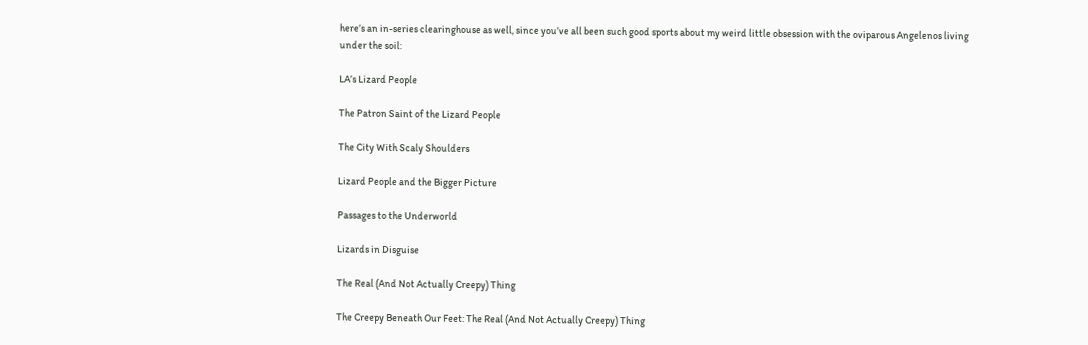here’s an in-series clearinghouse as well, since you’ve all been such good sports about my weird little obsession with the oviparous Angelenos living under the soil:

LA’s Lizard People

The Patron Saint of the Lizard People

The City With Scaly Shoulders

Lizard People and the Bigger Picture

Passages to the Underworld

Lizards in Disguise

The Real (And Not Actually Creepy) Thing

The Creepy Beneath Our Feet: The Real (And Not Actually Creepy) Thing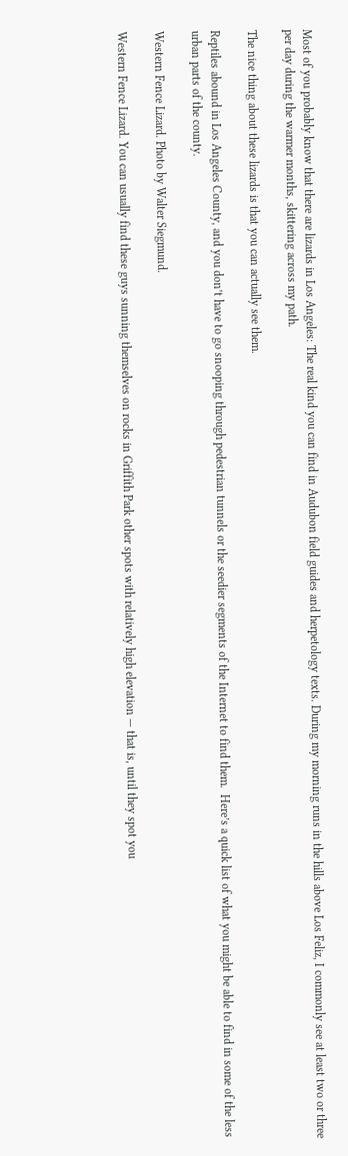Most of you probably know that there are lizards in Los Angeles: The real kind you can find in Audubon field guides and herpetology texts. During my morning runs in the hills above Los Feliz, I commonly see at least two or three per day during the warmer months, skittering across my path.

The nice thing about these lizards is that you can actually see them.

Reptiles abound in Los Angeles County, and you don’t have to go snooping through pedestrian tunnels or the seedier segments of the Internet to find them.  Here’s a quick list of what you might be able to find in some of the less urban parts of the county.

Western Fence Lizard. Photo by Walter Siegmund.

Western Fence Lizard. You can usually find these guys sunning themselves on rocks in Griffith Park other spots with relatively high elevation — that is, until they spot you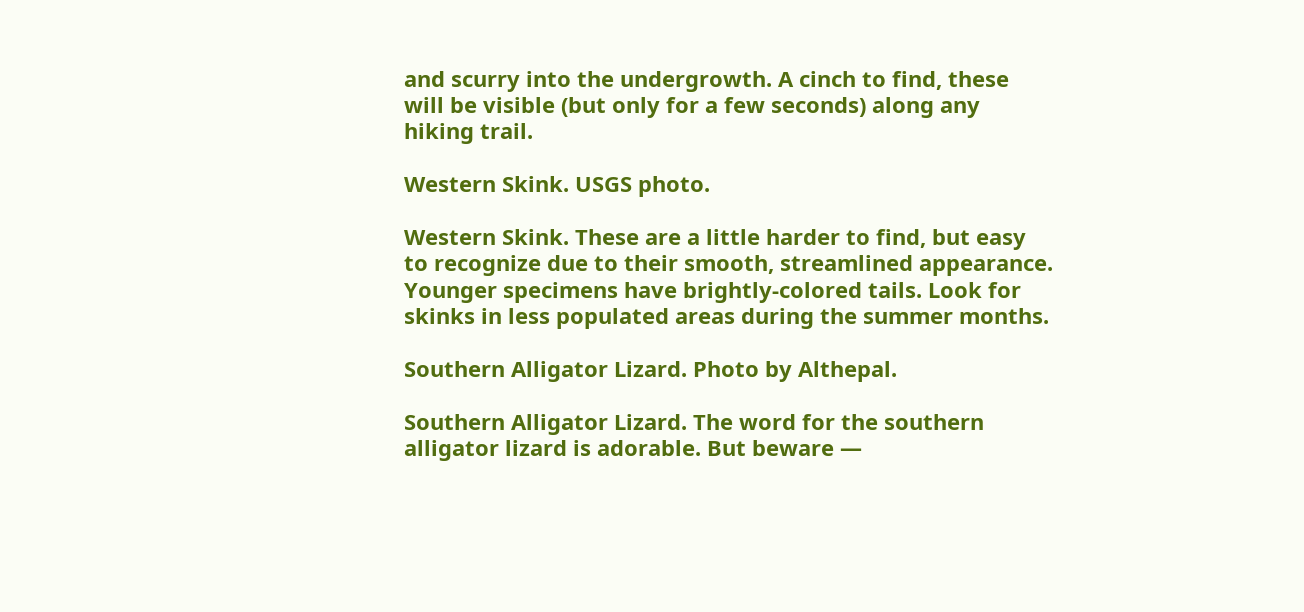and scurry into the undergrowth. A cinch to find, these will be visible (but only for a few seconds) along any hiking trail.

Western Skink. USGS photo.

Western Skink. These are a little harder to find, but easy to recognize due to their smooth, streamlined appearance. Younger specimens have brightly-colored tails. Look for skinks in less populated areas during the summer months.

Southern Alligator Lizard. Photo by Althepal.

Southern Alligator Lizard. The word for the southern alligator lizard is adorable. But beware —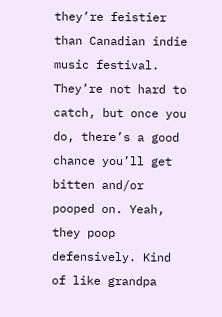they’re feistier than Canadian indie music festival. They’re not hard to catch, but once you do, there’s a good chance you’ll get bitten and/or pooped on. Yeah, they poop defensively. Kind of like grandpa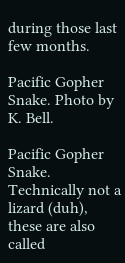during those last few months.

Pacific Gopher Snake. Photo by K. Bell.

Pacific Gopher Snake. Technically not a lizard (duh), these are also called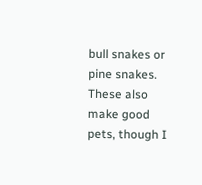bull snakes or pine snakes. These also make good pets, though I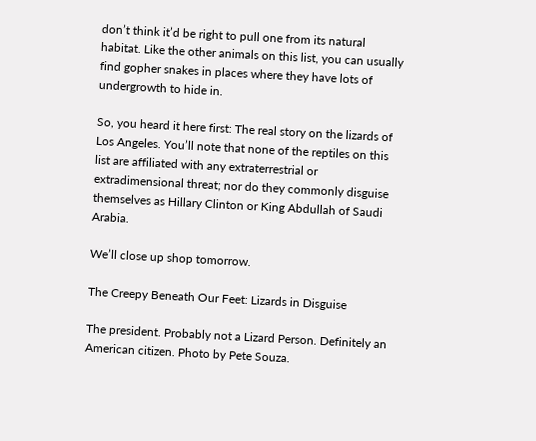don’t think it’d be right to pull one from its natural habitat. Like the other animals on this list, you can usually find gopher snakes in places where they have lots of undergrowth to hide in.

So, you heard it here first: The real story on the lizards of Los Angeles. You’ll note that none of the reptiles on this list are affiliated with any extraterrestrial or extradimensional threat; nor do they commonly disguise themselves as Hillary Clinton or King Abdullah of Saudi Arabia.

We’ll close up shop tomorrow.

The Creepy Beneath Our Feet: Lizards in Disguise

The president. Probably not a Lizard Person. Definitely an American citizen. Photo by Pete Souza.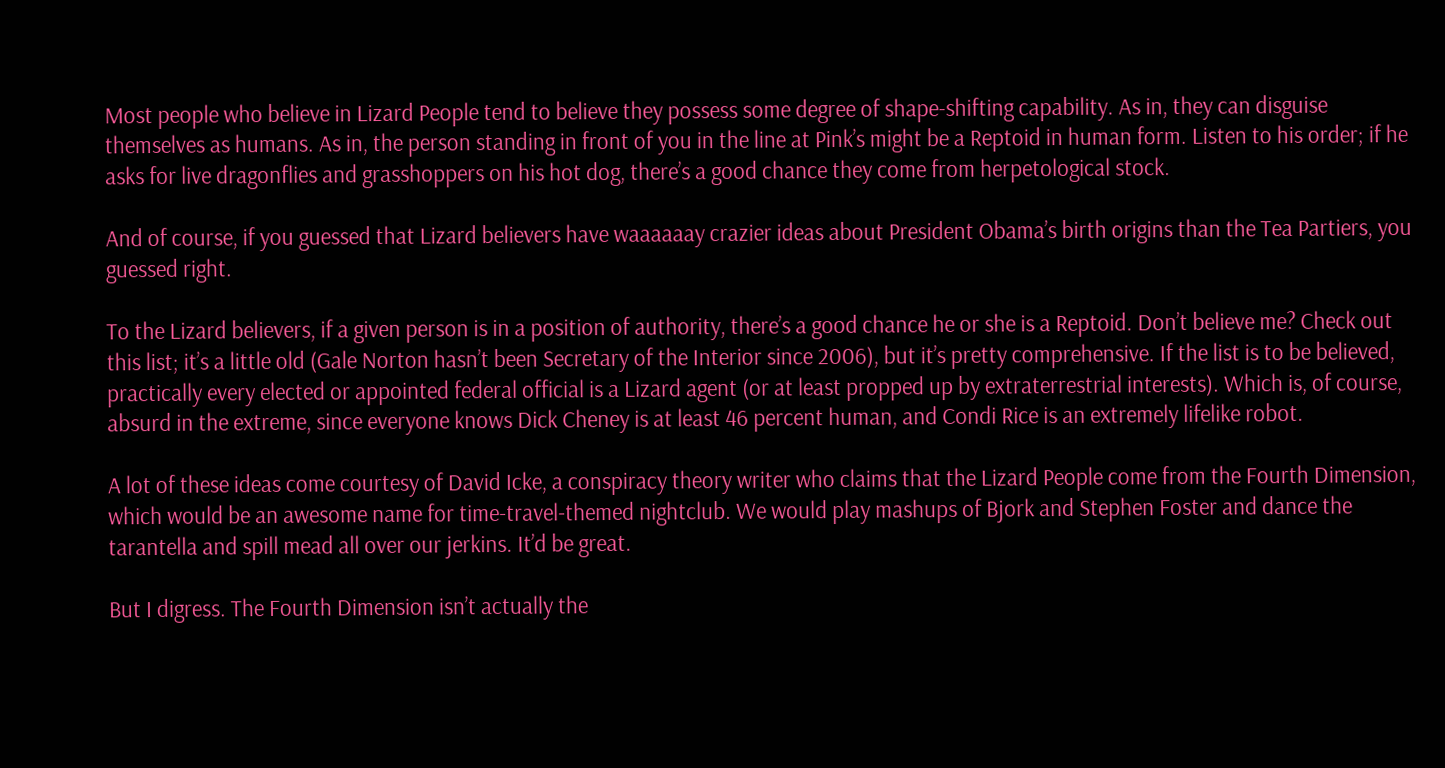Most people who believe in Lizard People tend to believe they possess some degree of shape-shifting capability. As in, they can disguise themselves as humans. As in, the person standing in front of you in the line at Pink’s might be a Reptoid in human form. Listen to his order; if he asks for live dragonflies and grasshoppers on his hot dog, there’s a good chance they come from herpetological stock.

And of course, if you guessed that Lizard believers have waaaaaay crazier ideas about President Obama’s birth origins than the Tea Partiers, you guessed right.

To the Lizard believers, if a given person is in a position of authority, there’s a good chance he or she is a Reptoid. Don’t believe me? Check out this list; it’s a little old (Gale Norton hasn’t been Secretary of the Interior since 2006), but it’s pretty comprehensive. If the list is to be believed, practically every elected or appointed federal official is a Lizard agent (or at least propped up by extraterrestrial interests). Which is, of course, absurd in the extreme, since everyone knows Dick Cheney is at least 46 percent human, and Condi Rice is an extremely lifelike robot.

A lot of these ideas come courtesy of David Icke, a conspiracy theory writer who claims that the Lizard People come from the Fourth Dimension, which would be an awesome name for time-travel-themed nightclub. We would play mashups of Bjork and Stephen Foster and dance the tarantella and spill mead all over our jerkins. It’d be great.

But I digress. The Fourth Dimension isn’t actually the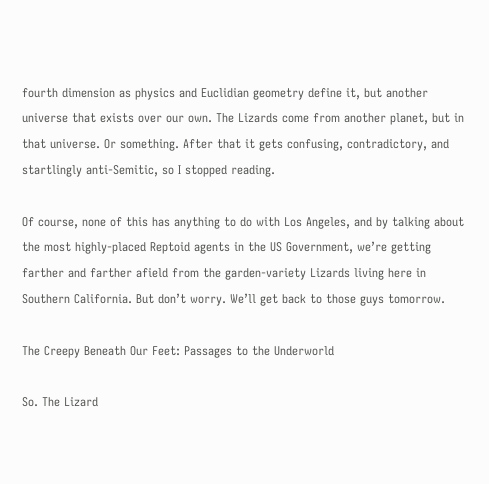fourth dimension as physics and Euclidian geometry define it, but another universe that exists over our own. The Lizards come from another planet, but in that universe. Or something. After that it gets confusing, contradictory, and startlingly anti-Semitic, so I stopped reading.

Of course, none of this has anything to do with Los Angeles, and by talking about the most highly-placed Reptoid agents in the US Government, we’re getting farther and farther afield from the garden-variety Lizards living here in Southern California. But don’t worry. We’ll get back to those guys tomorrow.

The Creepy Beneath Our Feet: Passages to the Underworld

So. The Lizard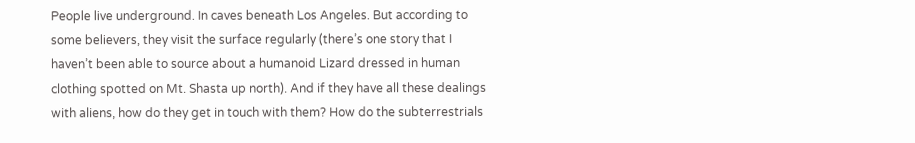People live underground. In caves beneath Los Angeles. But according to some believers, they visit the surface regularly (there’s one story that I haven’t been able to source about a humanoid Lizard dressed in human clothing spotted on Mt. Shasta up north). And if they have all these dealings with aliens, how do they get in touch with them? How do the subterrestrials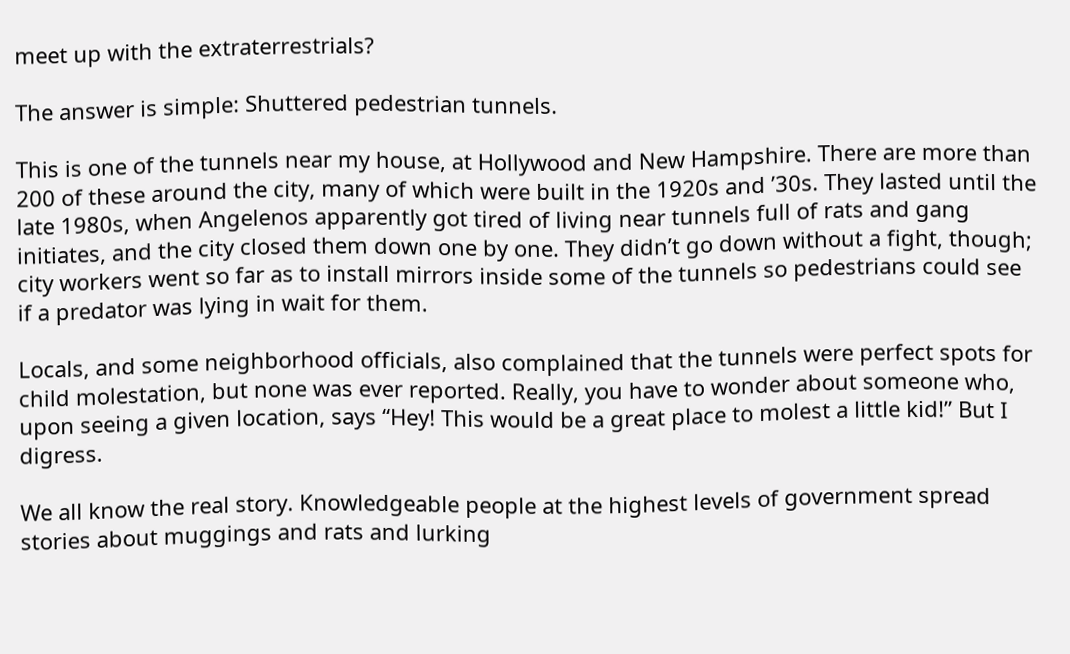meet up with the extraterrestrials?

The answer is simple: Shuttered pedestrian tunnels.

This is one of the tunnels near my house, at Hollywood and New Hampshire. There are more than 200 of these around the city, many of which were built in the 1920s and ’30s. They lasted until the late 1980s, when Angelenos apparently got tired of living near tunnels full of rats and gang initiates, and the city closed them down one by one. They didn’t go down without a fight, though; city workers went so far as to install mirrors inside some of the tunnels so pedestrians could see if a predator was lying in wait for them.

Locals, and some neighborhood officials, also complained that the tunnels were perfect spots for child molestation, but none was ever reported. Really, you have to wonder about someone who, upon seeing a given location, says “Hey! This would be a great place to molest a little kid!” But I digress.

We all know the real story. Knowledgeable people at the highest levels of government spread stories about muggings and rats and lurking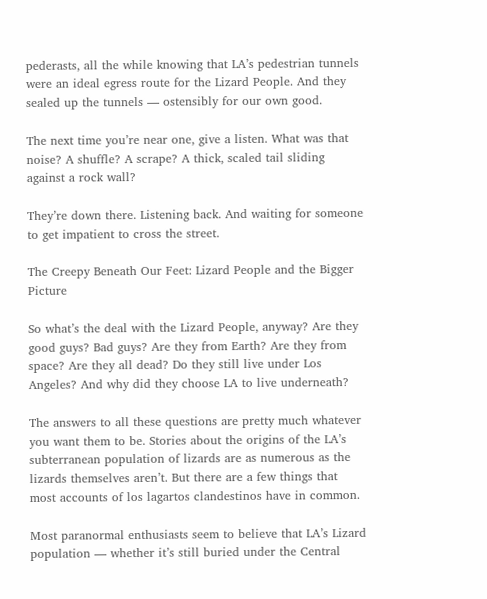pederasts, all the while knowing that LA’s pedestrian tunnels were an ideal egress route for the Lizard People. And they sealed up the tunnels — ostensibly for our own good.

The next time you’re near one, give a listen. What was that noise? A shuffle? A scrape? A thick, scaled tail sliding against a rock wall?

They’re down there. Listening back. And waiting for someone to get impatient to cross the street.

The Creepy Beneath Our Feet: Lizard People and the Bigger Picture

So what’s the deal with the Lizard People, anyway? Are they good guys? Bad guys? Are they from Earth? Are they from space? Are they all dead? Do they still live under Los Angeles? And why did they choose LA to live underneath?

The answers to all these questions are pretty much whatever you want them to be. Stories about the origins of the LA’s subterranean population of lizards are as numerous as the lizards themselves aren’t. But there are a few things that most accounts of los lagartos clandestinos have in common.

Most paranormal enthusiasts seem to believe that LA’s Lizard population — whether it’s still buried under the Central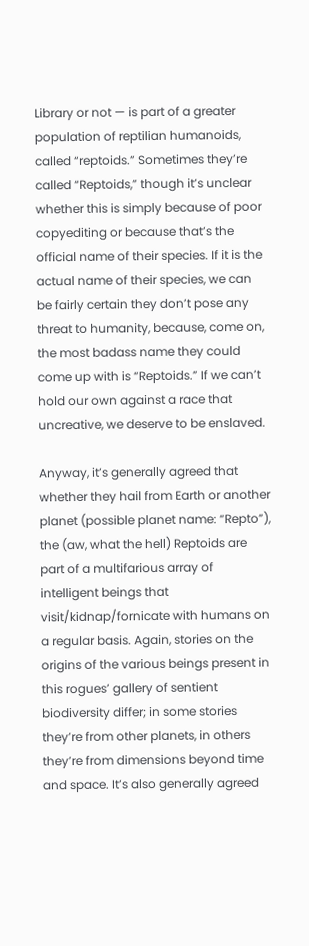Library or not — is part of a greater population of reptilian humanoids, called “reptoids.” Sometimes they’re called “Reptoids,” though it’s unclear whether this is simply because of poor copyediting or because that’s the official name of their species. If it is the actual name of their species, we can be fairly certain they don’t pose any threat to humanity, because, come on, the most badass name they could come up with is “Reptoids.” If we can’t hold our own against a race that uncreative, we deserve to be enslaved.

Anyway, it’s generally agreed that whether they hail from Earth or another planet (possible planet name: “Repto”), the (aw, what the hell) Reptoids are part of a multifarious array of intelligent beings that visit/kidnap/fornicate with humans on a regular basis. Again, stories on the origins of the various beings present in this rogues’ gallery of sentient biodiversity differ; in some stories they’re from other planets, in others they’re from dimensions beyond time and space. It’s also generally agreed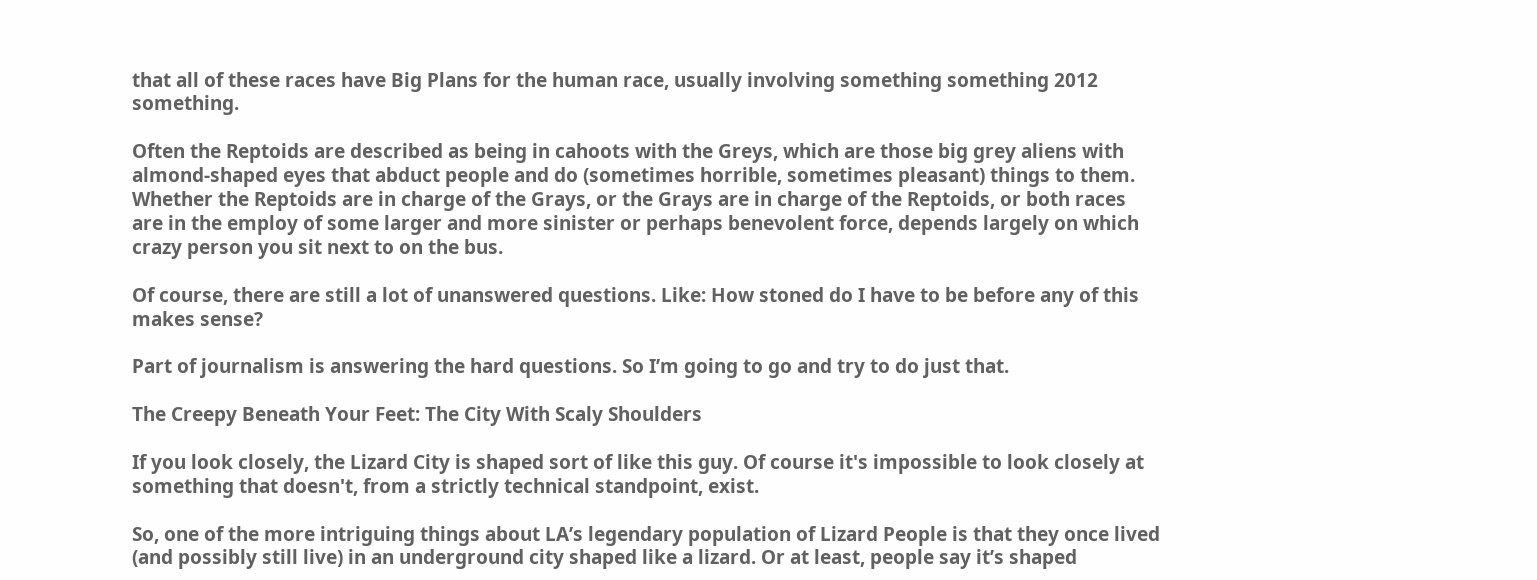that all of these races have Big Plans for the human race, usually involving something something 2012 something.

Often the Reptoids are described as being in cahoots with the Greys, which are those big grey aliens with almond-shaped eyes that abduct people and do (sometimes horrible, sometimes pleasant) things to them. Whether the Reptoids are in charge of the Grays, or the Grays are in charge of the Reptoids, or both races are in the employ of some larger and more sinister or perhaps benevolent force, depends largely on which crazy person you sit next to on the bus.

Of course, there are still a lot of unanswered questions. Like: How stoned do I have to be before any of this makes sense?

Part of journalism is answering the hard questions. So I’m going to go and try to do just that.

The Creepy Beneath Your Feet: The City With Scaly Shoulders

If you look closely, the Lizard City is shaped sort of like this guy. Of course it's impossible to look closely at something that doesn't, from a strictly technical standpoint, exist.

So, one of the more intriguing things about LA’s legendary population of Lizard People is that they once lived (and possibly still live) in an underground city shaped like a lizard. Or at least, people say it’s shaped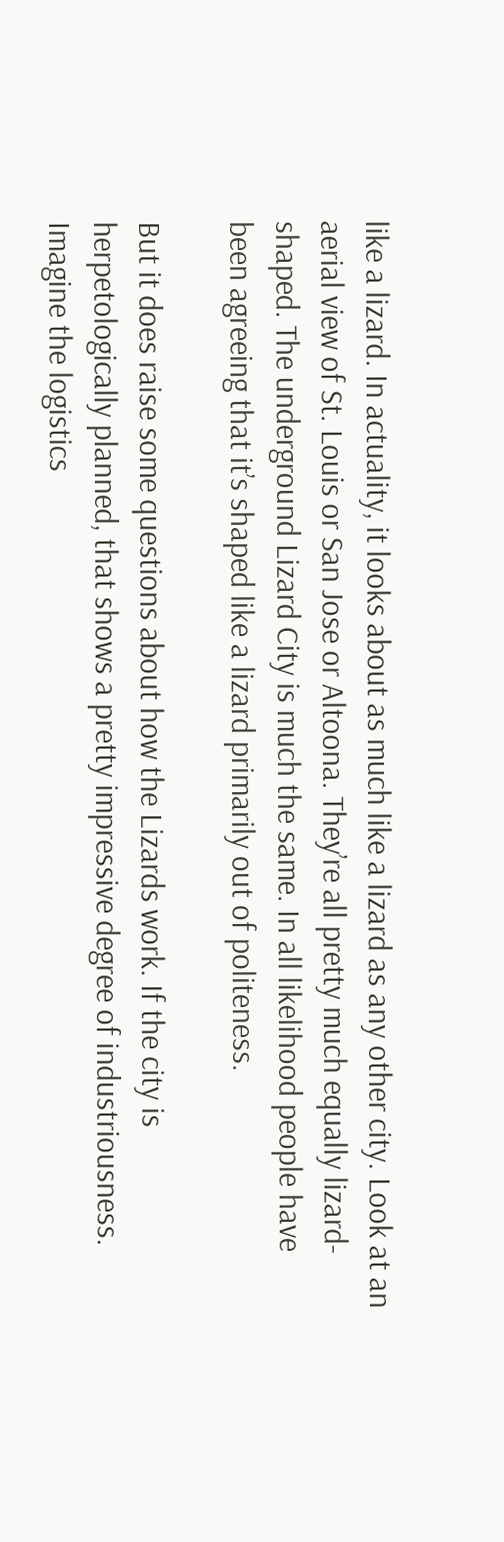like a lizard. In actuality, it looks about as much like a lizard as any other city. Look at an aerial view of St. Louis or San Jose or Altoona. They’re all pretty much equally lizard-shaped. The underground Lizard City is much the same. In all likelihood people have been agreeing that it’s shaped like a lizard primarily out of politeness.

But it does raise some questions about how the Lizards work. If the city is herpetologically planned, that shows a pretty impressive degree of industriousness. Imagine the logistics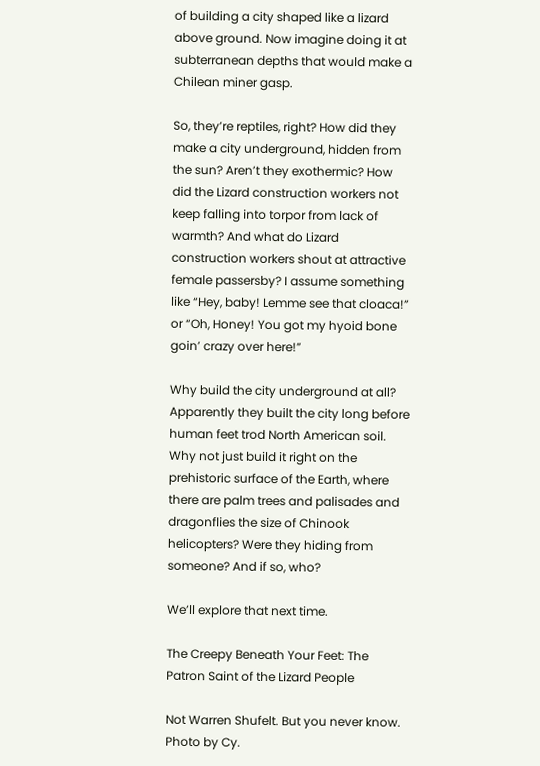of building a city shaped like a lizard above ground. Now imagine doing it at subterranean depths that would make a Chilean miner gasp.

So, they’re reptiles, right? How did they make a city underground, hidden from the sun? Aren’t they exothermic? How did the Lizard construction workers not keep falling into torpor from lack of warmth? And what do Lizard construction workers shout at attractive female passersby? I assume something like “Hey, baby! Lemme see that cloaca!” or “Oh, Honey! You got my hyoid bone goin’ crazy over here!”

Why build the city underground at all? Apparently they built the city long before human feet trod North American soil. Why not just build it right on the prehistoric surface of the Earth, where there are palm trees and palisades and dragonflies the size of Chinook helicopters? Were they hiding from someone? And if so, who?

We’ll explore that next time.

The Creepy Beneath Your Feet: The Patron Saint of the Lizard People

Not Warren Shufelt. But you never know. Photo by Cy.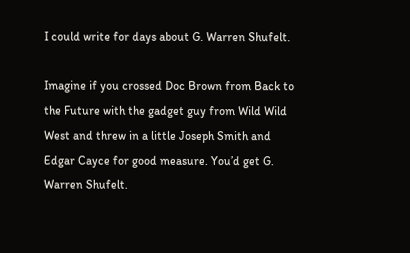I could write for days about G. Warren Shufelt.

Imagine if you crossed Doc Brown from Back to the Future with the gadget guy from Wild Wild West and threw in a little Joseph Smith and Edgar Cayce for good measure. You’d get G. Warren Shufelt.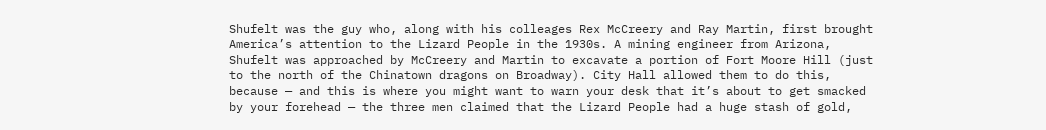Shufelt was the guy who, along with his colleages Rex McCreery and Ray Martin, first brought America’s attention to the Lizard People in the 1930s. A mining engineer from Arizona, Shufelt was approached by McCreery and Martin to excavate a portion of Fort Moore Hill (just to the north of the Chinatown dragons on Broadway). City Hall allowed them to do this, because — and this is where you might want to warn your desk that it’s about to get smacked by your forehead — the three men claimed that the Lizard People had a huge stash of gold,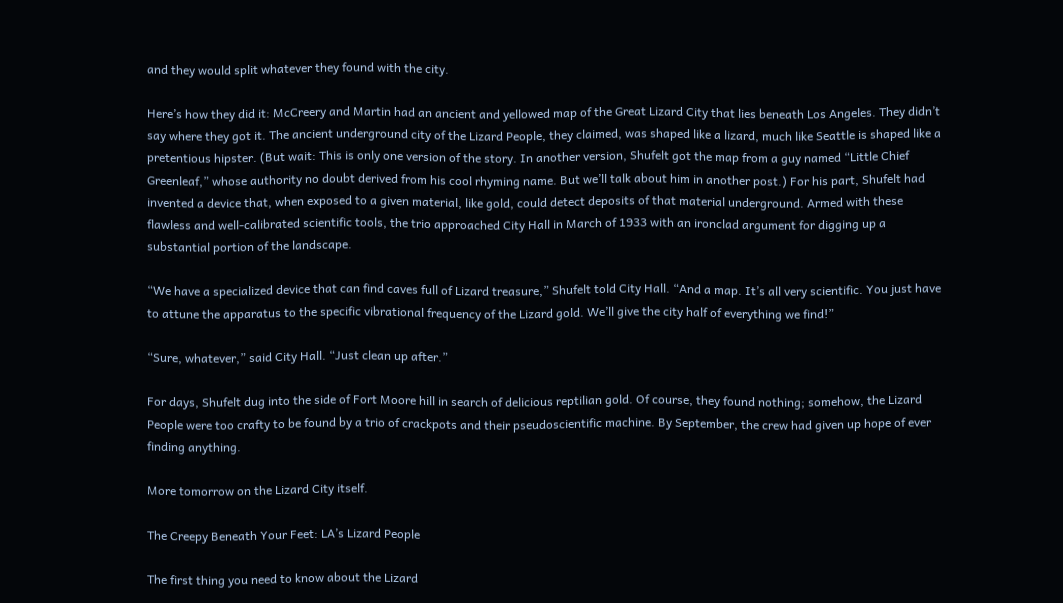and they would split whatever they found with the city.

Here’s how they did it: McCreery and Martin had an ancient and yellowed map of the Great Lizard City that lies beneath Los Angeles. They didn’t say where they got it. The ancient underground city of the Lizard People, they claimed, was shaped like a lizard, much like Seattle is shaped like a pretentious hipster. (But wait: This is only one version of the story. In another version, Shufelt got the map from a guy named “Little Chief Greenleaf,” whose authority no doubt derived from his cool rhyming name. But we’ll talk about him in another post.) For his part, Shufelt had invented a device that, when exposed to a given material, like gold, could detect deposits of that material underground. Armed with these flawless and well-calibrated scientific tools, the trio approached City Hall in March of 1933 with an ironclad argument for digging up a substantial portion of the landscape.

“We have a specialized device that can find caves full of Lizard treasure,” Shufelt told City Hall. “And a map. It’s all very scientific. You just have to attune the apparatus to the specific vibrational frequency of the Lizard gold. We’ll give the city half of everything we find!”

“Sure, whatever,” said City Hall. “Just clean up after.”

For days, Shufelt dug into the side of Fort Moore hill in search of delicious reptilian gold. Of course, they found nothing; somehow, the Lizard People were too crafty to be found by a trio of crackpots and their pseudoscientific machine. By September, the crew had given up hope of ever finding anything.

More tomorrow on the Lizard City itself.

The Creepy Beneath Your Feet: LA’s Lizard People

The first thing you need to know about the Lizard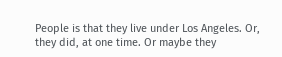People is that they live under Los Angeles. Or, they did, at one time. Or maybe they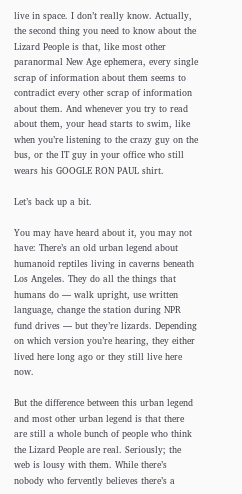live in space. I don’t really know. Actually, the second thing you need to know about the Lizard People is that, like most other paranormal New Age ephemera, every single scrap of information about them seems to contradict every other scrap of information about them. And whenever you try to read about them, your head starts to swim, like when you’re listening to the crazy guy on the bus, or the IT guy in your office who still wears his GOOGLE RON PAUL shirt.

Let’s back up a bit.

You may have heard about it, you may not have: There’s an old urban legend about humanoid reptiles living in caverns beneath Los Angeles. They do all the things that humans do — walk upright, use written language, change the station during NPR fund drives — but they’re lizards. Depending on which version you’re hearing, they either lived here long ago or they still live here now.

But the difference between this urban legend and most other urban legend is that there are still a whole bunch of people who think the Lizard People are real. Seriously; the web is lousy with them. While there’s nobody who fervently believes there’s a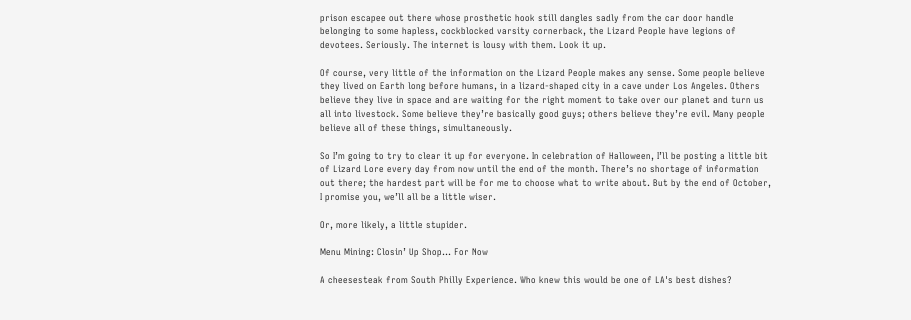prison escapee out there whose prosthetic hook still dangles sadly from the car door handle belonging to some hapless, cockblocked varsity cornerback, the Lizard People have legions of devotees. Seriously. The internet is lousy with them. Look it up.

Of course, very little of the information on the Lizard People makes any sense. Some people believe they lived on Earth long before humans, in a lizard-shaped city in a cave under Los Angeles. Others believe they live in space and are waiting for the right moment to take over our planet and turn us all into livestock. Some believe they’re basically good guys; others believe they’re evil. Many people believe all of these things, simultaneously.

So I’m going to try to clear it up for everyone. In celebration of Halloween, I’ll be posting a little bit of Lizard Lore every day from now until the end of the month. There’s no shortage of information out there; the hardest part will be for me to choose what to write about. But by the end of October, I promise you, we’ll all be a little wiser.

Or, more likely, a little stupider.

Menu Mining: Closin’ Up Shop… For Now

A cheesesteak from South Philly Experience. Who knew this would be one of LA's best dishes?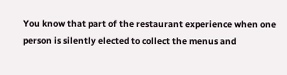You know that part of the restaurant experience when one person is silently elected to collect the menus and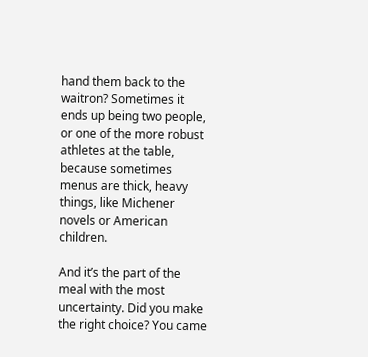hand them back to the waitron? Sometimes it ends up being two people, or one of the more robust athletes at the table, because sometimes menus are thick, heavy things, like Michener novels or American children.

And it’s the part of the meal with the most uncertainty. Did you make the right choice? You came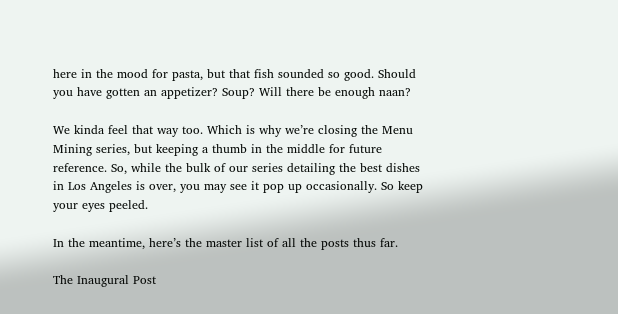here in the mood for pasta, but that fish sounded so good. Should you have gotten an appetizer? Soup? Will there be enough naan?

We kinda feel that way too. Which is why we’re closing the Menu Mining series, but keeping a thumb in the middle for future reference. So, while the bulk of our series detailing the best dishes in Los Angeles is over, you may see it pop up occasionally. So keep your eyes peeled.

In the meantime, here’s the master list of all the posts thus far.

The Inaugural Post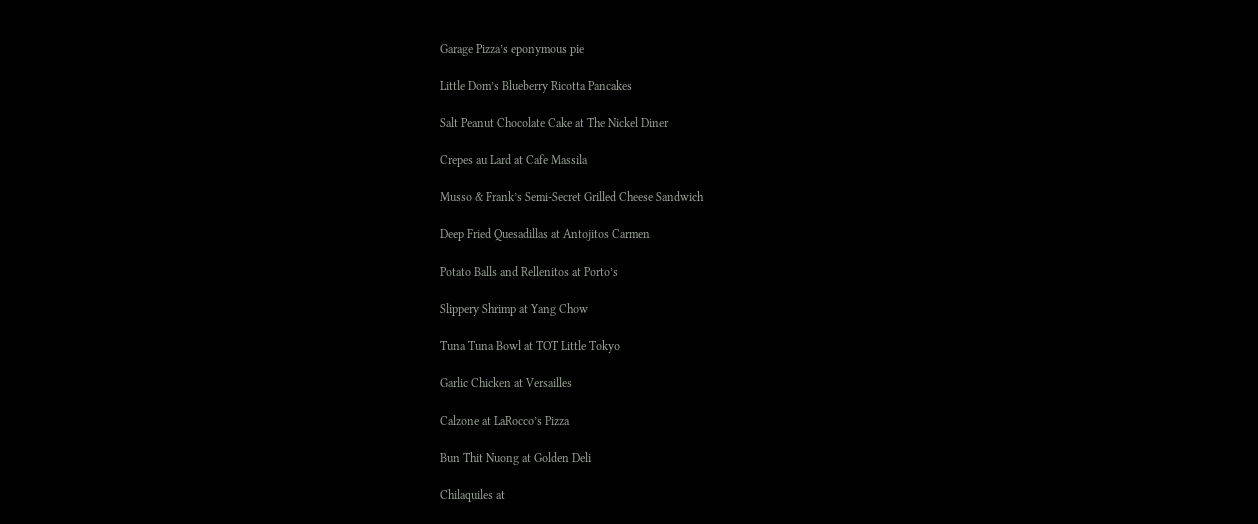Garage Pizza’s eponymous pie

Little Dom’s Blueberry Ricotta Pancakes

Salt Peanut Chocolate Cake at The Nickel Diner

Crepes au Lard at Cafe Massila

Musso & Frank’s Semi-Secret Grilled Cheese Sandwich

Deep Fried Quesadillas at Antojitos Carmen

Potato Balls and Rellenitos at Porto’s

Slippery Shrimp at Yang Chow

Tuna Tuna Bowl at TOT Little Tokyo

Garlic Chicken at Versailles

Calzone at LaRocco’s Pizza

Bun Thit Nuong at Golden Deli

Chilaquiles at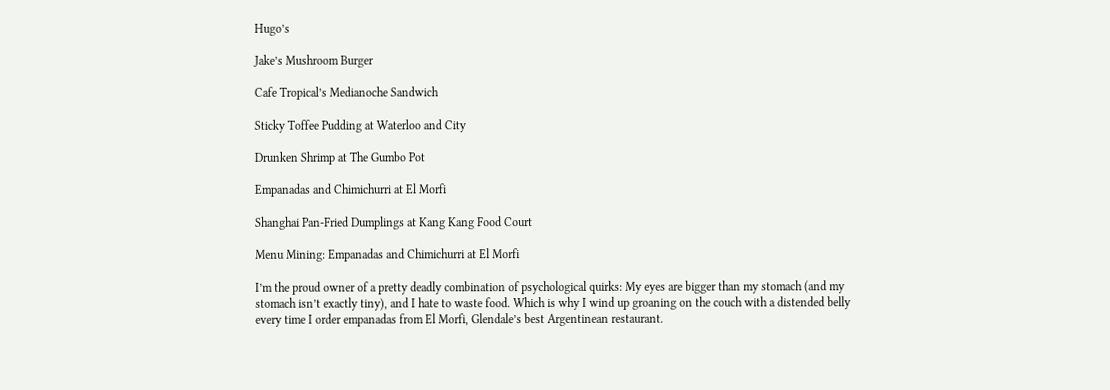Hugo’s

Jake’s Mushroom Burger

Cafe Tropical’s Medianoche Sandwich

Sticky Toffee Pudding at Waterloo and City

Drunken Shrimp at The Gumbo Pot

Empanadas and Chimichurri at El Morfi

Shanghai Pan-Fried Dumplings at Kang Kang Food Court

Menu Mining: Empanadas and Chimichurri at El Morfi

I’m the proud owner of a pretty deadly combination of psychological quirks: My eyes are bigger than my stomach (and my stomach isn’t exactly tiny), and I hate to waste food. Which is why I wind up groaning on the couch with a distended belly every time I order empanadas from El Morfi, Glendale’s best Argentinean restaurant.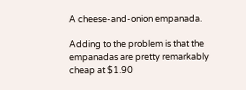A cheese-and-onion empanada.

Adding to the problem is that the empanadas are pretty remarkably cheap at $1.90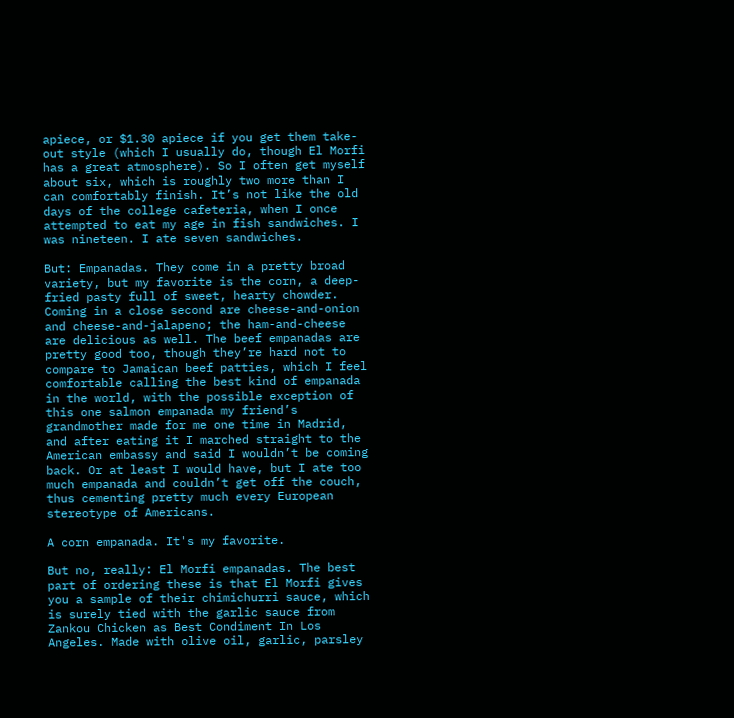apiece, or $1.30 apiece if you get them take-out style (which I usually do, though El Morfi has a great atmosphere). So I often get myself about six, which is roughly two more than I can comfortably finish. It’s not like the old days of the college cafeteria, when I once attempted to eat my age in fish sandwiches. I was nineteen. I ate seven sandwiches.

But: Empanadas. They come in a pretty broad variety, but my favorite is the corn, a deep-fried pasty full of sweet, hearty chowder. Coming in a close second are cheese-and-onion and cheese-and-jalapeno; the ham-and-cheese are delicious as well. The beef empanadas are pretty good too, though they’re hard not to compare to Jamaican beef patties, which I feel comfortable calling the best kind of empanada in the world, with the possible exception of this one salmon empanada my friend’s grandmother made for me one time in Madrid, and after eating it I marched straight to the American embassy and said I wouldn’t be coming back. Or at least I would have, but I ate too much empanada and couldn’t get off the couch, thus cementing pretty much every European stereotype of Americans.

A corn empanada. It's my favorite.

But no, really: El Morfi empanadas. The best part of ordering these is that El Morfi gives you a sample of their chimichurri sauce, which is surely tied with the garlic sauce from Zankou Chicken as Best Condiment In Los Angeles. Made with olive oil, garlic, parsley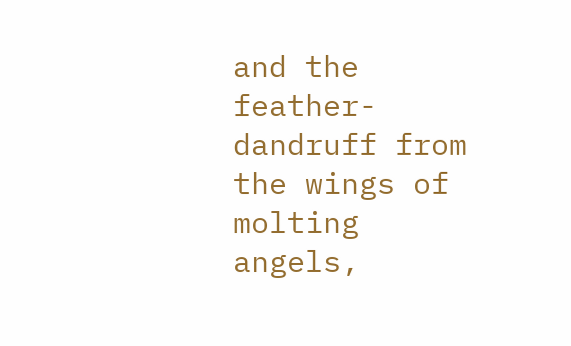and the feather-dandruff from the wings of molting angels,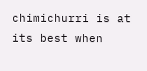chimichurri is at its best when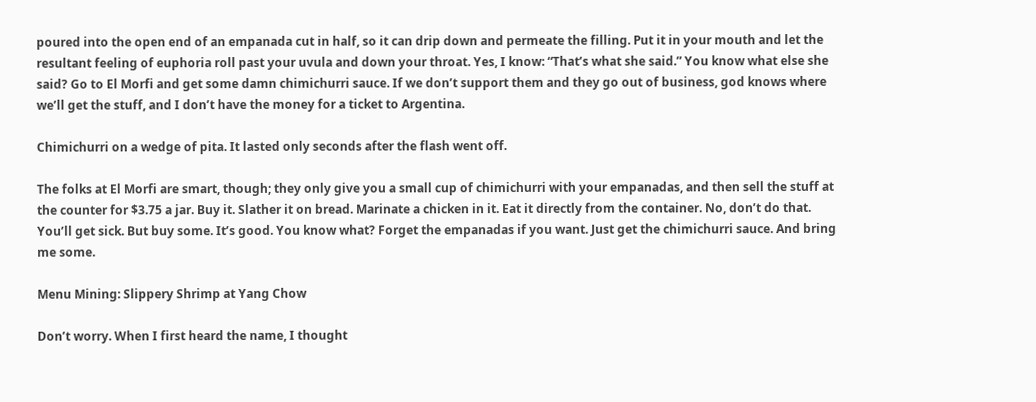poured into the open end of an empanada cut in half, so it can drip down and permeate the filling. Put it in your mouth and let the resultant feeling of euphoria roll past your uvula and down your throat. Yes, I know: “That’s what she said.” You know what else she said? Go to El Morfi and get some damn chimichurri sauce. If we don’t support them and they go out of business, god knows where we’ll get the stuff, and I don’t have the money for a ticket to Argentina.

Chimichurri on a wedge of pita. It lasted only seconds after the flash went off.

The folks at El Morfi are smart, though; they only give you a small cup of chimichurri with your empanadas, and then sell the stuff at the counter for $3.75 a jar. Buy it. Slather it on bread. Marinate a chicken in it. Eat it directly from the container. No, don’t do that. You’ll get sick. But buy some. It’s good. You know what? Forget the empanadas if you want. Just get the chimichurri sauce. And bring me some.

Menu Mining: Slippery Shrimp at Yang Chow

Don’t worry. When I first heard the name, I thought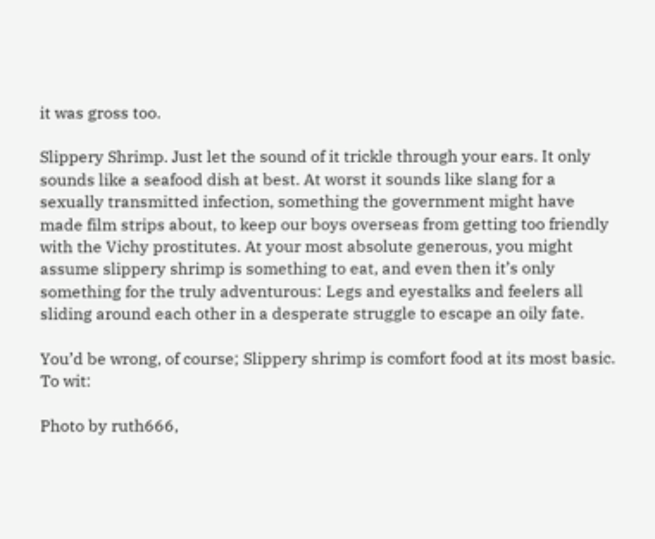it was gross too.

Slippery Shrimp. Just let the sound of it trickle through your ears. It only sounds like a seafood dish at best. At worst it sounds like slang for a sexually transmitted infection, something the government might have made film strips about, to keep our boys overseas from getting too friendly with the Vichy prostitutes. At your most absolute generous, you might assume slippery shrimp is something to eat, and even then it’s only something for the truly adventurous: Legs and eyestalks and feelers all sliding around each other in a desperate struggle to escape an oily fate.

You’d be wrong, of course; Slippery shrimp is comfort food at its most basic. To wit:

Photo by ruth666,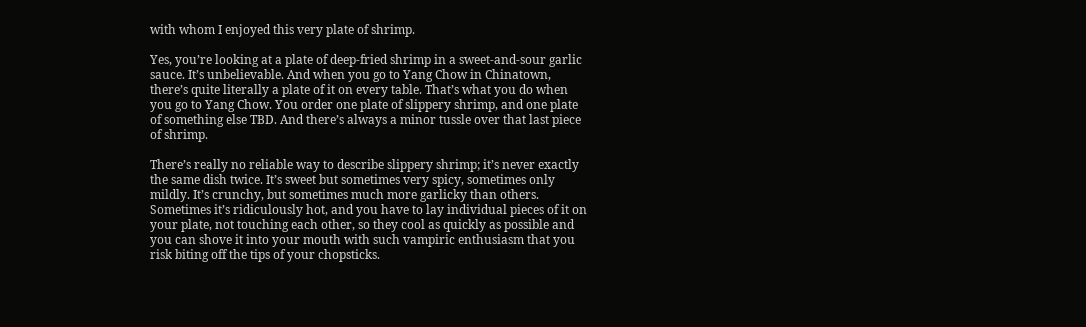with whom I enjoyed this very plate of shrimp.

Yes, you’re looking at a plate of deep-fried shrimp in a sweet-and-sour garlic sauce. It’s unbelievable. And when you go to Yang Chow in Chinatown, there’s quite literally a plate of it on every table. That’s what you do when you go to Yang Chow. You order one plate of slippery shrimp, and one plate of something else TBD. And there’s always a minor tussle over that last piece of shrimp.

There’s really no reliable way to describe slippery shrimp; it’s never exactly the same dish twice. It’s sweet but sometimes very spicy, sometimes only mildly. It’s crunchy, but sometimes much more garlicky than others. Sometimes it’s ridiculously hot, and you have to lay individual pieces of it on your plate, not touching each other, so they cool as quickly as possible and you can shove it into your mouth with such vampiric enthusiasm that you risk biting off the tips of your chopsticks.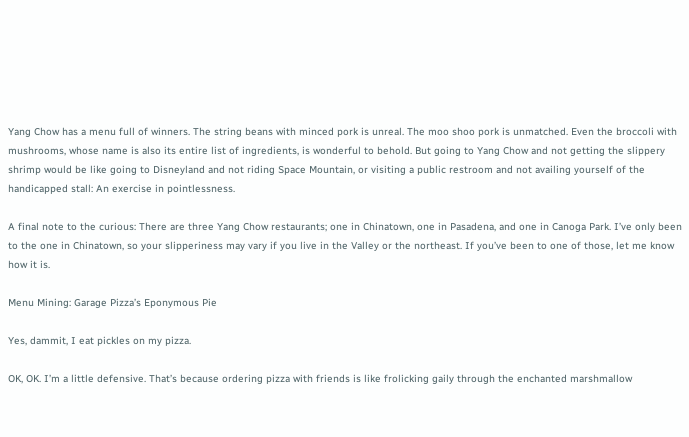Yang Chow has a menu full of winners. The string beans with minced pork is unreal. The moo shoo pork is unmatched. Even the broccoli with mushrooms, whose name is also its entire list of ingredients, is wonderful to behold. But going to Yang Chow and not getting the slippery shrimp would be like going to Disneyland and not riding Space Mountain, or visiting a public restroom and not availing yourself of the handicapped stall: An exercise in pointlessness.

A final note to the curious: There are three Yang Chow restaurants; one in Chinatown, one in Pasadena, and one in Canoga Park. I’ve only been to the one in Chinatown, so your slipperiness may vary if you live in the Valley or the northeast. If you’ve been to one of those, let me know how it is.

Menu Mining: Garage Pizza’s Eponymous Pie

Yes, dammit, I eat pickles on my pizza.

OK, OK. I’m a little defensive. That’s because ordering pizza with friends is like frolicking gaily through the enchanted marshmallow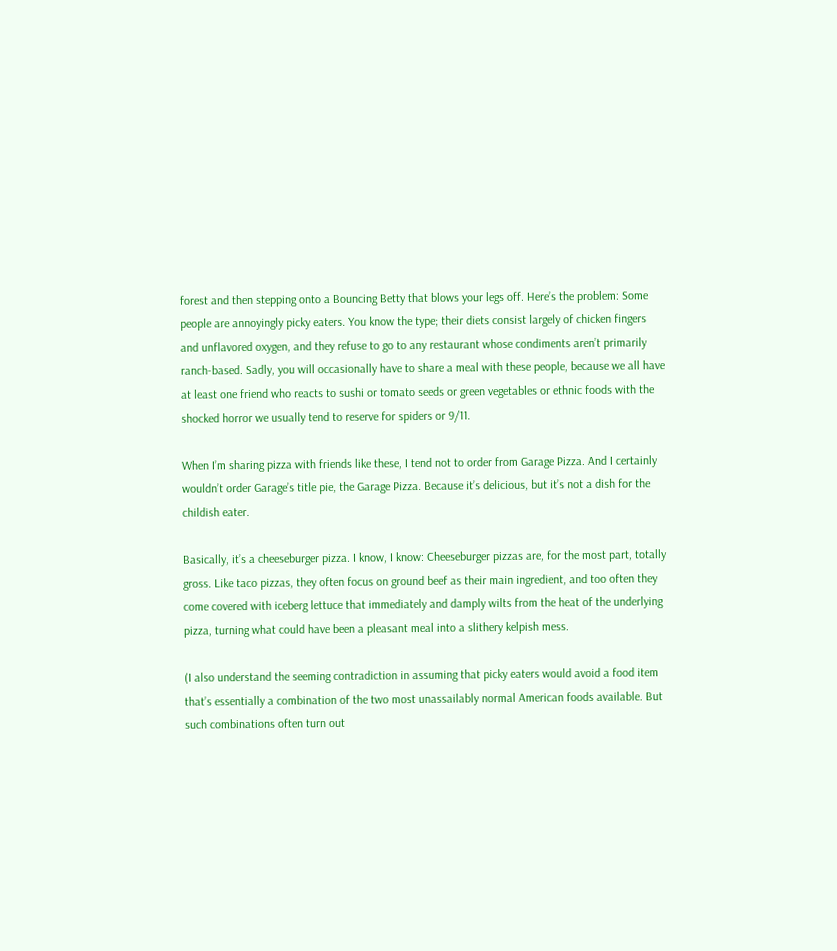forest and then stepping onto a Bouncing Betty that blows your legs off. Here’s the problem: Some people are annoyingly picky eaters. You know the type; their diets consist largely of chicken fingers and unflavored oxygen, and they refuse to go to any restaurant whose condiments aren’t primarily ranch-based. Sadly, you will occasionally have to share a meal with these people, because we all have at least one friend who reacts to sushi or tomato seeds or green vegetables or ethnic foods with the shocked horror we usually tend to reserve for spiders or 9/11.

When I’m sharing pizza with friends like these, I tend not to order from Garage Pizza. And I certainly wouldn’t order Garage’s title pie, the Garage Pizza. Because it’s delicious, but it’s not a dish for the childish eater.

Basically, it’s a cheeseburger pizza. I know, I know: Cheeseburger pizzas are, for the most part, totally gross. Like taco pizzas, they often focus on ground beef as their main ingredient, and too often they come covered with iceberg lettuce that immediately and damply wilts from the heat of the underlying pizza, turning what could have been a pleasant meal into a slithery kelpish mess.

(I also understand the seeming contradiction in assuming that picky eaters would avoid a food item that’s essentially a combination of the two most unassailably normal American foods available. But such combinations often turn out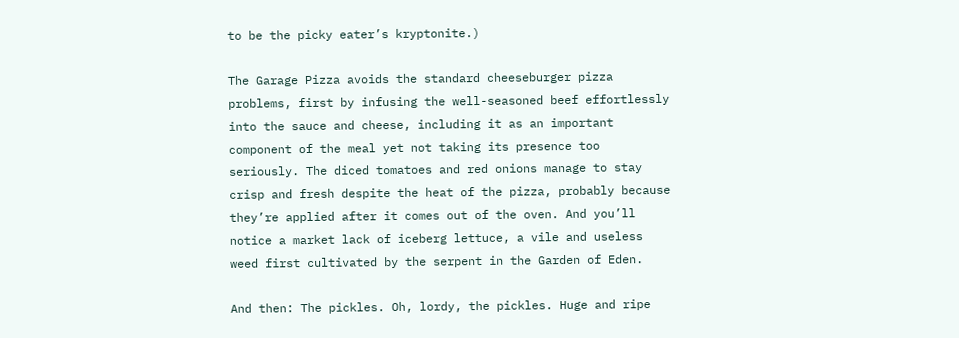to be the picky eater’s kryptonite.)

The Garage Pizza avoids the standard cheeseburger pizza problems, first by infusing the well-seasoned beef effortlessly into the sauce and cheese, including it as an important component of the meal yet not taking its presence too seriously. The diced tomatoes and red onions manage to stay crisp and fresh despite the heat of the pizza, probably because they’re applied after it comes out of the oven. And you’ll notice a market lack of iceberg lettuce, a vile and useless weed first cultivated by the serpent in the Garden of Eden.

And then: The pickles. Oh, lordy, the pickles. Huge and ripe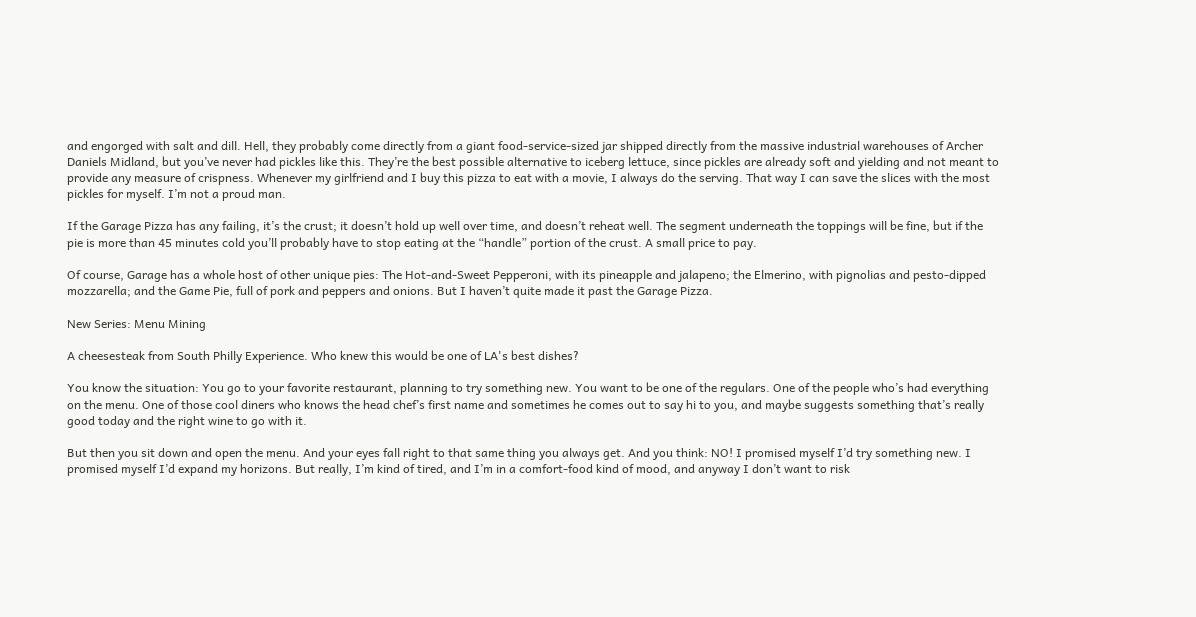and engorged with salt and dill. Hell, they probably come directly from a giant food-service-sized jar shipped directly from the massive industrial warehouses of Archer Daniels Midland, but you’ve never had pickles like this. They’re the best possible alternative to iceberg lettuce, since pickles are already soft and yielding and not meant to provide any measure of crispness. Whenever my girlfriend and I buy this pizza to eat with a movie, I always do the serving. That way I can save the slices with the most pickles for myself. I’m not a proud man.

If the Garage Pizza has any failing, it’s the crust; it doesn’t hold up well over time, and doesn’t reheat well. The segment underneath the toppings will be fine, but if the pie is more than 45 minutes cold you’ll probably have to stop eating at the “handle” portion of the crust. A small price to pay.

Of course, Garage has a whole host of other unique pies: The Hot-and-Sweet Pepperoni, with its pineapple and jalapeno; the Elmerino, with pignolias and pesto-dipped mozzarella; and the Game Pie, full of pork and peppers and onions. But I haven’t quite made it past the Garage Pizza.

New Series: Menu Mining

A cheesesteak from South Philly Experience. Who knew this would be one of LA's best dishes?

You know the situation: You go to your favorite restaurant, planning to try something new. You want to be one of the regulars. One of the people who’s had everything on the menu. One of those cool diners who knows the head chef’s first name and sometimes he comes out to say hi to you, and maybe suggests something that’s really good today and the right wine to go with it.

But then you sit down and open the menu. And your eyes fall right to that same thing you always get. And you think: NO! I promised myself I’d try something new. I promised myself I’d expand my horizons. But really, I’m kind of tired, and I’m in a comfort-food kind of mood, and anyway I don’t want to risk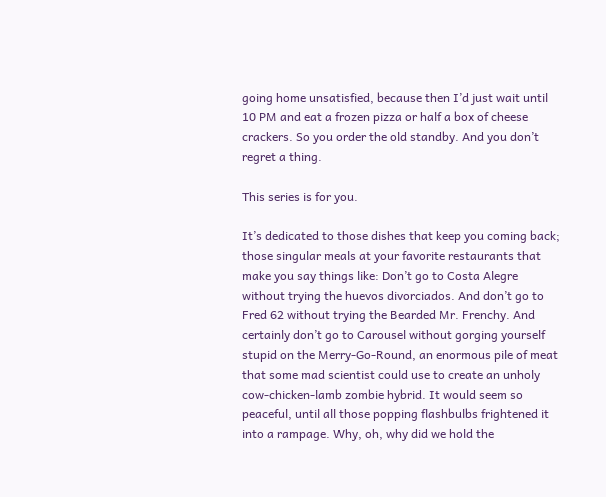going home unsatisfied, because then I’d just wait until 10 PM and eat a frozen pizza or half a box of cheese crackers. So you order the old standby. And you don’t regret a thing.

This series is for you.

It’s dedicated to those dishes that keep you coming back; those singular meals at your favorite restaurants that make you say things like: Don’t go to Costa Alegre without trying the huevos divorciados. And don’t go to Fred 62 without trying the Bearded Mr. Frenchy. And certainly don’t go to Carousel without gorging yourself stupid on the Merry-Go-Round, an enormous pile of meat that some mad scientist could use to create an unholy cow-chicken-lamb zombie hybrid. It would seem so peaceful, until all those popping flashbulbs frightened it into a rampage. Why, oh, why did we hold the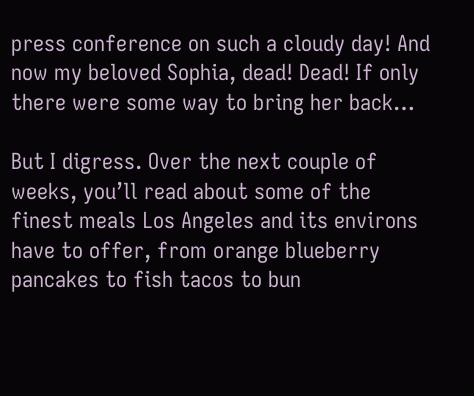press conference on such a cloudy day! And now my beloved Sophia, dead! Dead! If only there were some way to bring her back…

But I digress. Over the next couple of weeks, you’ll read about some of the finest meals Los Angeles and its environs have to offer, from orange blueberry pancakes to fish tacos to bun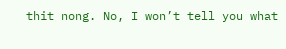thit nong. No, I won’t tell you what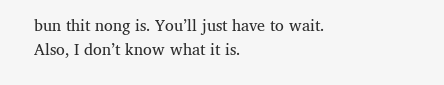bun thit nong is. You’ll just have to wait. Also, I don’t know what it is.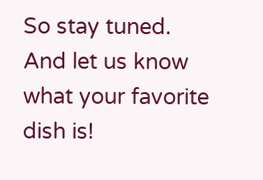So stay tuned. And let us know what your favorite dish is!